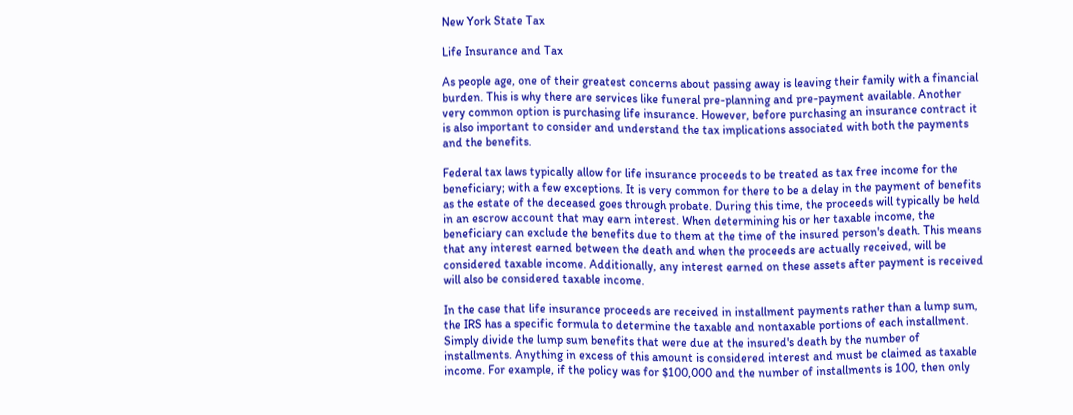New York State Tax

Life Insurance and Tax

As people age, one of their greatest concerns about passing away is leaving their family with a financial burden. This is why there are services like funeral pre-planning and pre-payment available. Another very common option is purchasing life insurance. However, before purchasing an insurance contract it is also important to consider and understand the tax implications associated with both the payments and the benefits.

Federal tax laws typically allow for life insurance proceeds to be treated as tax free income for the beneficiary; with a few exceptions. It is very common for there to be a delay in the payment of benefits as the estate of the deceased goes through probate. During this time, the proceeds will typically be held in an escrow account that may earn interest. When determining his or her taxable income, the beneficiary can exclude the benefits due to them at the time of the insured person's death. This means that any interest earned between the death and when the proceeds are actually received, will be considered taxable income. Additionally, any interest earned on these assets after payment is received will also be considered taxable income.

In the case that life insurance proceeds are received in installment payments rather than a lump sum, the IRS has a specific formula to determine the taxable and nontaxable portions of each installment. Simply divide the lump sum benefits that were due at the insured's death by the number of installments. Anything in excess of this amount is considered interest and must be claimed as taxable income. For example, if the policy was for $100,000 and the number of installments is 100, then only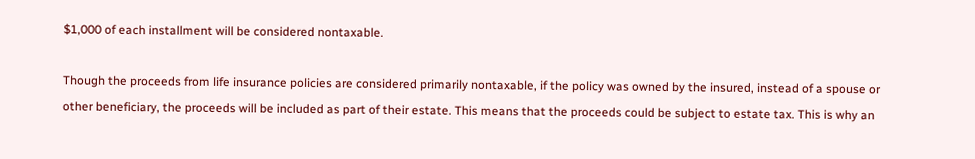$1,000 of each installment will be considered nontaxable.

Though the proceeds from life insurance policies are considered primarily nontaxable, if the policy was owned by the insured, instead of a spouse or other beneficiary, the proceeds will be included as part of their estate. This means that the proceeds could be subject to estate tax. This is why an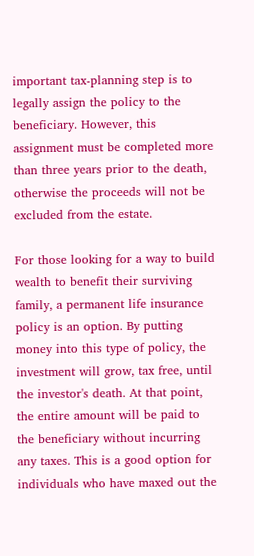important tax-planning step is to legally assign the policy to the beneficiary. However, this assignment must be completed more than three years prior to the death, otherwise the proceeds will not be excluded from the estate.

For those looking for a way to build wealth to benefit their surviving family, a permanent life insurance policy is an option. By putting money into this type of policy, the investment will grow, tax free, until the investor's death. At that point, the entire amount will be paid to the beneficiary without incurring any taxes. This is a good option for individuals who have maxed out the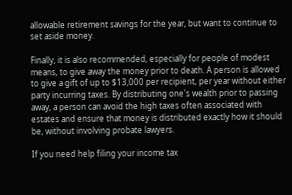allowable retirement savings for the year, but want to continue to set aside money.

Finally, it is also recommended, especially for people of modest means, to give away the money prior to death. A person is allowed to give a gift of up to $13,000 per recipient, per year without either party incurring taxes. By distributing one's wealth prior to passing away, a person can avoid the high taxes often associated with estates and ensure that money is distributed exactly how it should be, without involving probate lawyers.

If you need help filing your income tax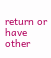return or have other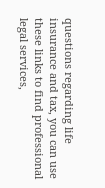questions regarding life insurance and tax, you can use these links to find professional legal services,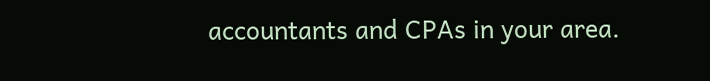accountants and CPAs in your area.